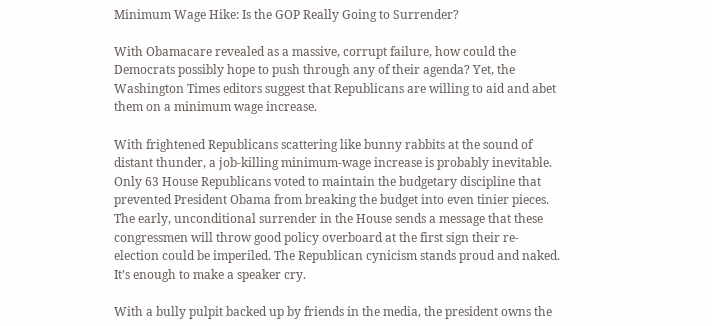Minimum Wage Hike: Is the GOP Really Going to Surrender?

With Obamacare revealed as a massive, corrupt failure, how could the Democrats possibly hope to push through any of their agenda? Yet, the Washington Times editors suggest that Republicans are willing to aid and abet them on a minimum wage increase.

With frightened Republicans scattering like bunny rabbits at the sound of distant thunder, a job-killing minimum-wage increase is probably inevitable. Only 63 House Republicans voted to maintain the budgetary discipline that prevented President Obama from breaking the budget into even tinier pieces. The early, unconditional surrender in the House sends a message that these congressmen will throw good policy overboard at the first sign their re-election could be imperiled. The Republican cynicism stands proud and naked. It’s enough to make a speaker cry.

With a bully pulpit backed up by friends in the media, the president owns the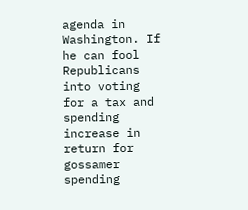agenda in Washington. If he can fool Republicans into voting for a tax and spending increase in return for gossamer spending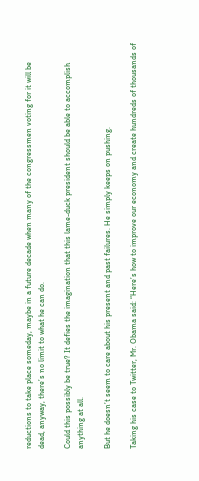reductions to take place someday, maybe in a future decade when many of the congressmen voting for it will be dead, anyway, there’s no limit to what he can do.

Could this possibly be true? It defies the imagination that this lame-duck president should be able to accomplish anything at all.

But he doesn’t seem to care about his present and past failures. He simply keeps on pushing.

Taking his case to Twitter, Mr. Obama said: “Here’s how to improve our economy and create hundreds of thousands of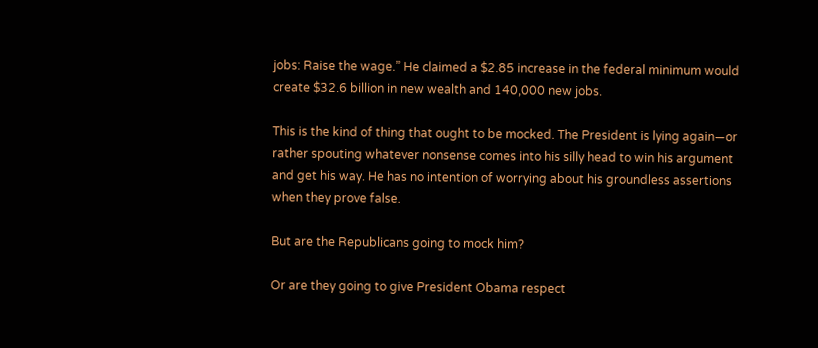jobs: Raise the wage.” He claimed a $2.85 increase in the federal minimum would create $32.6 billion in new wealth and 140,000 new jobs.

This is the kind of thing that ought to be mocked. The President is lying again—or rather spouting whatever nonsense comes into his silly head to win his argument and get his way. He has no intention of worrying about his groundless assertions when they prove false.

But are the Republicans going to mock him?

Or are they going to give President Obama respect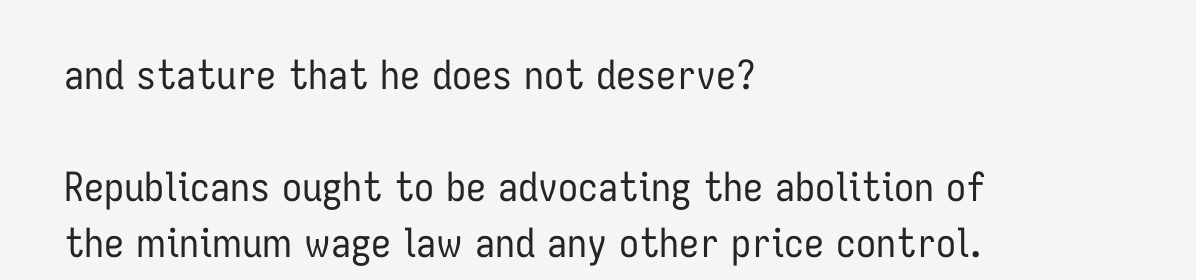and stature that he does not deserve?

Republicans ought to be advocating the abolition of the minimum wage law and any other price control.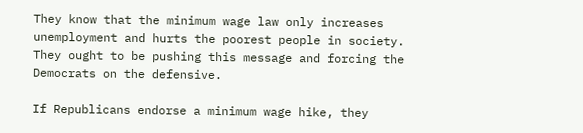They know that the minimum wage law only increases unemployment and hurts the poorest people in society. They ought to be pushing this message and forcing the Democrats on the defensive.

If Republicans endorse a minimum wage hike, they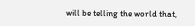will be telling the world that,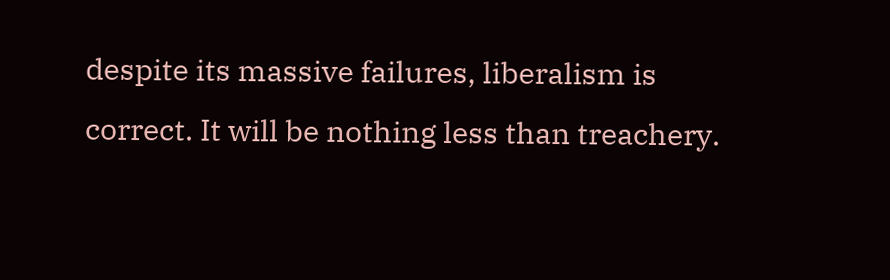despite its massive failures, liberalism is correct. It will be nothing less than treachery.